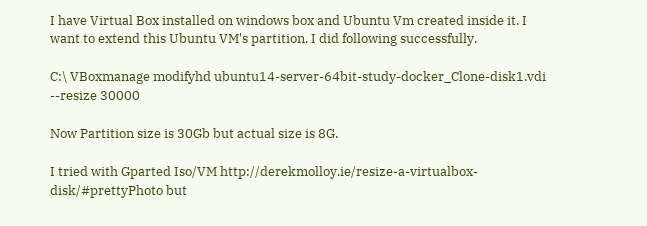I have Virtual Box installed on windows box and Ubuntu Vm created inside it. I want to extend this Ubuntu VM's partition. I did following successfully.

C:\ VBoxmanage modifyhd ubuntu14-server-64bit-study-docker_Clone-disk1.vdi --resize 30000

Now Partition size is 30Gb but actual size is 8G.

I tried with Gparted Iso/VM http://derekmolloy.ie/resize-a-virtualbox-disk/#prettyPhoto but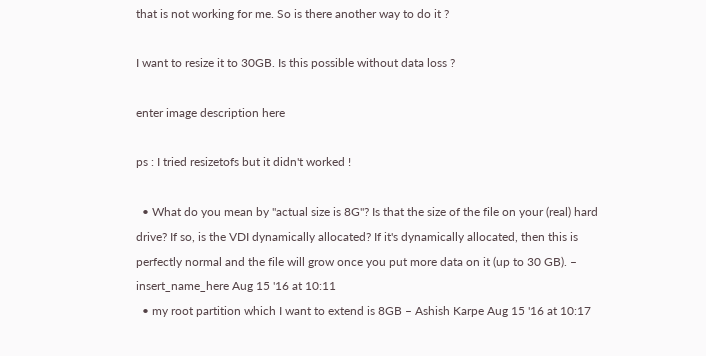that is not working for me. So is there another way to do it ?

I want to resize it to 30GB. Is this possible without data loss ?

enter image description here

ps : I tried resizetofs but it didn't worked !

  • What do you mean by "actual size is 8G"? Is that the size of the file on your (real) hard drive? If so, is the VDI dynamically allocated? If it's dynamically allocated, then this is perfectly normal and the file will grow once you put more data on it (up to 30 GB). – insert_name_here Aug 15 '16 at 10:11
  • my root partition which I want to extend is 8GB – Ashish Karpe Aug 15 '16 at 10:17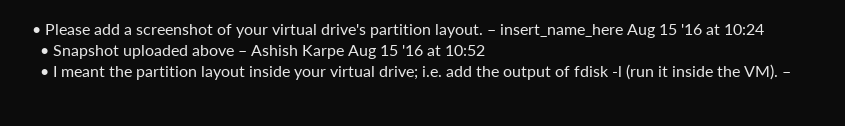• Please add a screenshot of your virtual drive's partition layout. – insert_name_here Aug 15 '16 at 10:24
  • Snapshot uploaded above – Ashish Karpe Aug 15 '16 at 10:52
  • I meant the partition layout inside your virtual drive; i.e. add the output of fdisk -l (run it inside the VM). –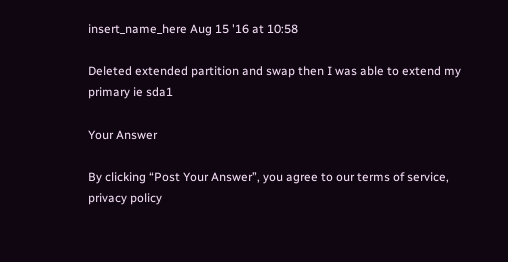insert_name_here Aug 15 '16 at 10:58

Deleted extended partition and swap then I was able to extend my primary ie sda1

Your Answer

By clicking “Post Your Answer”, you agree to our terms of service, privacy policy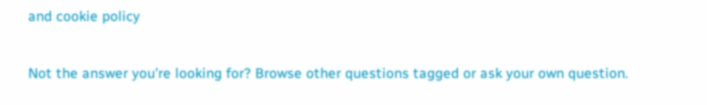and cookie policy

Not the answer you're looking for? Browse other questions tagged or ask your own question.